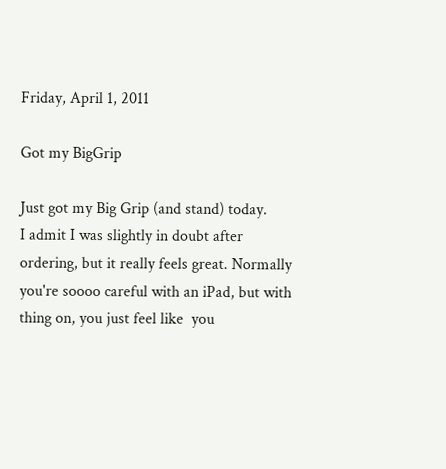Friday, April 1, 2011

Got my BigGrip

Just got my Big Grip (and stand) today.
I admit I was slightly in doubt after ordering, but it really feels great. Normally you're soooo careful with an iPad, but with thing on, you just feel like  you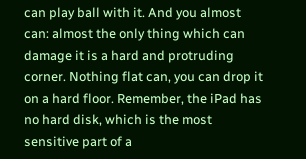can play ball with it. And you almost can: almost the only thing which can damage it is a hard and protruding corner. Nothing flat can, you can drop it on a hard floor. Remember, the iPad has no hard disk, which is the most sensitive part of a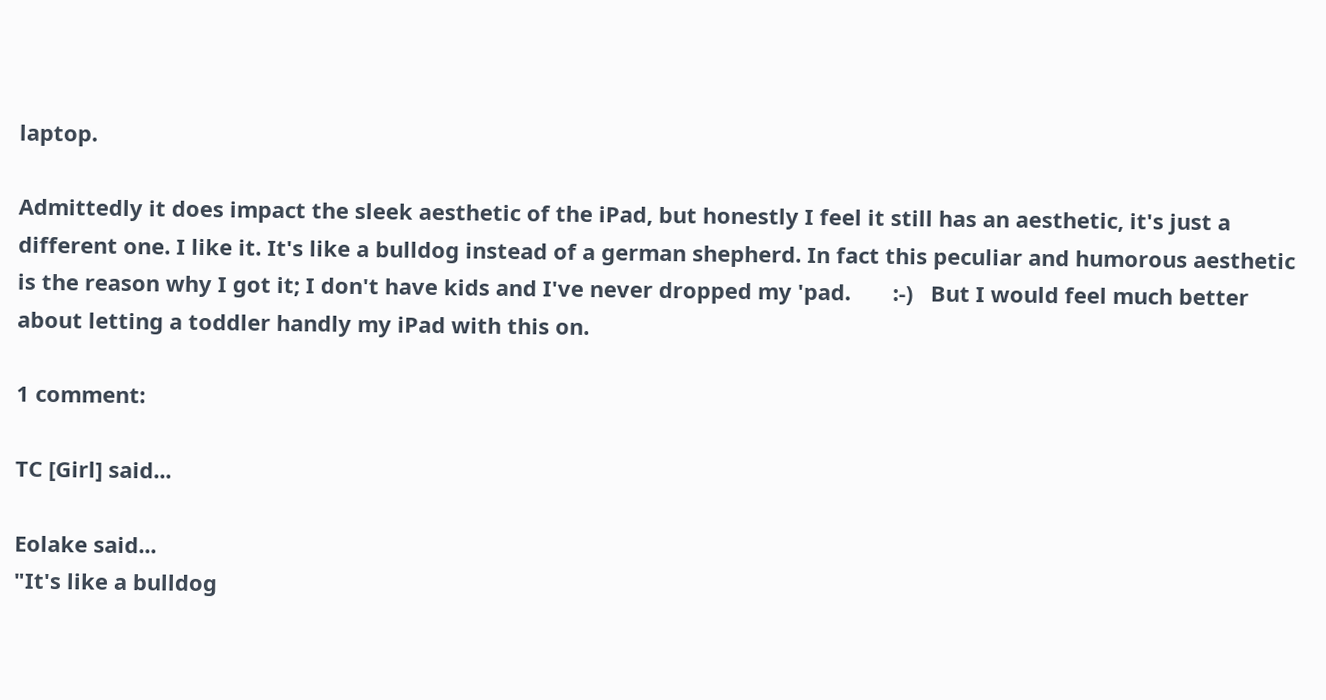laptop.

Admittedly it does impact the sleek aesthetic of the iPad, but honestly I feel it still has an aesthetic, it's just a different one. I like it. It's like a bulldog instead of a german shepherd. In fact this peculiar and humorous aesthetic is the reason why I got it; I don't have kids and I've never dropped my 'pad.       :-)   But I would feel much better about letting a toddler handly my iPad with this on.

1 comment:

TC [Girl] said...

Eolake said...
"It's like a bulldog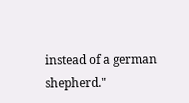instead of a german shepherd."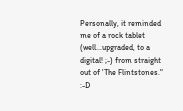Personally, it reminded me of a rock tablet (well...upgraded, to a digital! ;-) from straight out of 'The Flintstones." :-D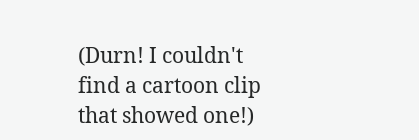(Durn! I couldn't find a cartoon clip that showed one!)